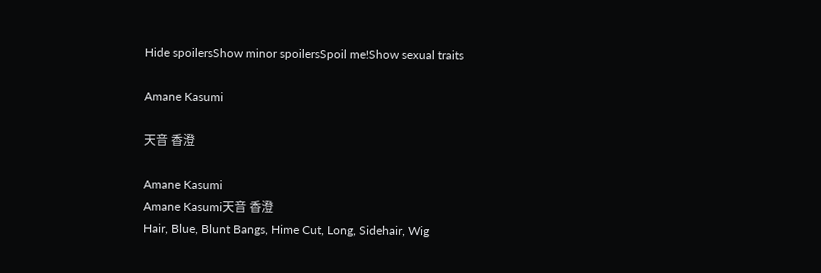Hide spoilersShow minor spoilersSpoil me!Show sexual traits

Amane Kasumi

天音 香澄

Amane Kasumi
Amane Kasumi天音 香澄
Hair, Blue, Blunt Bangs, Hime Cut, Long, Sidehair, Wig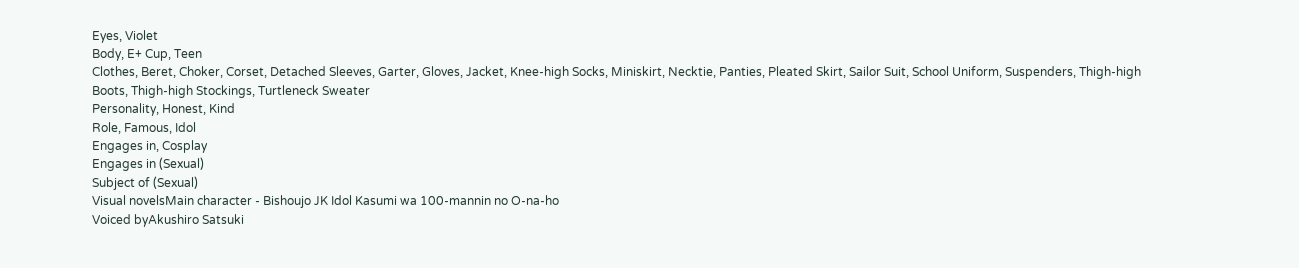Eyes, Violet
Body, E+ Cup, Teen
Clothes, Beret, Choker, Corset, Detached Sleeves, Garter, Gloves, Jacket, Knee-high Socks, Miniskirt, Necktie, Panties, Pleated Skirt, Sailor Suit, School Uniform, Suspenders, Thigh-high Boots, Thigh-high Stockings, Turtleneck Sweater
Personality, Honest, Kind
Role, Famous, Idol
Engages in, Cosplay
Engages in (Sexual)
Subject of (Sexual)
Visual novelsMain character - Bishoujo JK Idol Kasumi wa 100-mannin no O-na-ho
Voiced byAkushiro Satsuki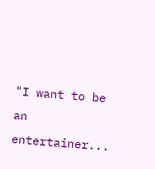"I want to be an entertainer...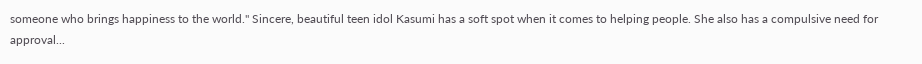someone who brings happiness to the world." Sincere, beautiful teen idol Kasumi has a soft spot when it comes to helping people. She also has a compulsive need for approval...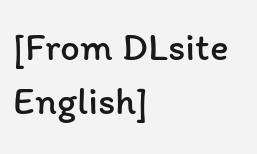[From DLsite English]